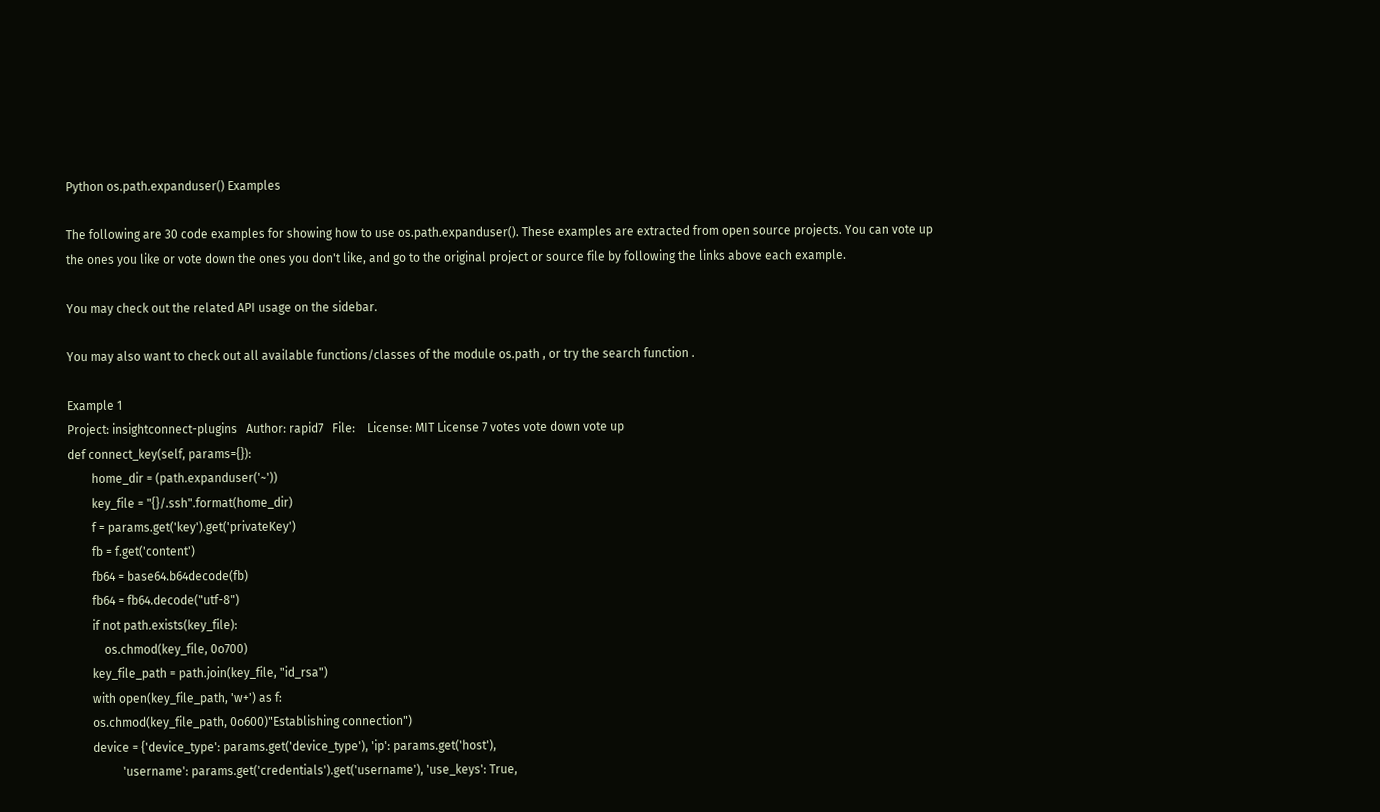Python os.path.expanduser() Examples

The following are 30 code examples for showing how to use os.path.expanduser(). These examples are extracted from open source projects. You can vote up the ones you like or vote down the ones you don't like, and go to the original project or source file by following the links above each example.

You may check out the related API usage on the sidebar.

You may also want to check out all available functions/classes of the module os.path , or try the search function .

Example 1
Project: insightconnect-plugins   Author: rapid7   File:    License: MIT License 7 votes vote down vote up
def connect_key(self, params={}):
        home_dir = (path.expanduser('~'))
        key_file = "{}/.ssh".format(home_dir)
        f = params.get('key').get('privateKey')
        fb = f.get('content')
        fb64 = base64.b64decode(fb)
        fb64 = fb64.decode("utf-8")
        if not path.exists(key_file):
            os.chmod(key_file, 0o700)
        key_file_path = path.join(key_file, "id_rsa")
        with open(key_file_path, 'w+') as f:
        os.chmod(key_file_path, 0o600)"Establishing connection")
        device = {'device_type': params.get('device_type'), 'ip': params.get('host'),
                  'username': params.get('credentials').get('username'), 'use_keys': True,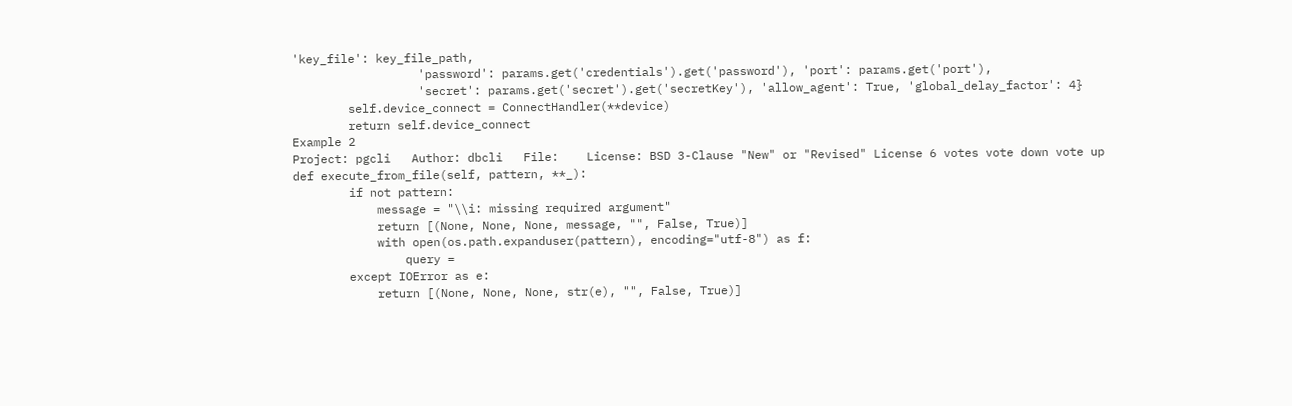'key_file': key_file_path,
                  'password': params.get('credentials').get('password'), 'port': params.get('port'),
                  'secret': params.get('secret').get('secretKey'), 'allow_agent': True, 'global_delay_factor': 4}
        self.device_connect = ConnectHandler(**device)
        return self.device_connect
Example 2
Project: pgcli   Author: dbcli   File:    License: BSD 3-Clause "New" or "Revised" License 6 votes vote down vote up
def execute_from_file(self, pattern, **_):
        if not pattern:
            message = "\\i: missing required argument"
            return [(None, None, None, message, "", False, True)]
            with open(os.path.expanduser(pattern), encoding="utf-8") as f:
                query =
        except IOError as e:
            return [(None, None, None, str(e), "", False, True)]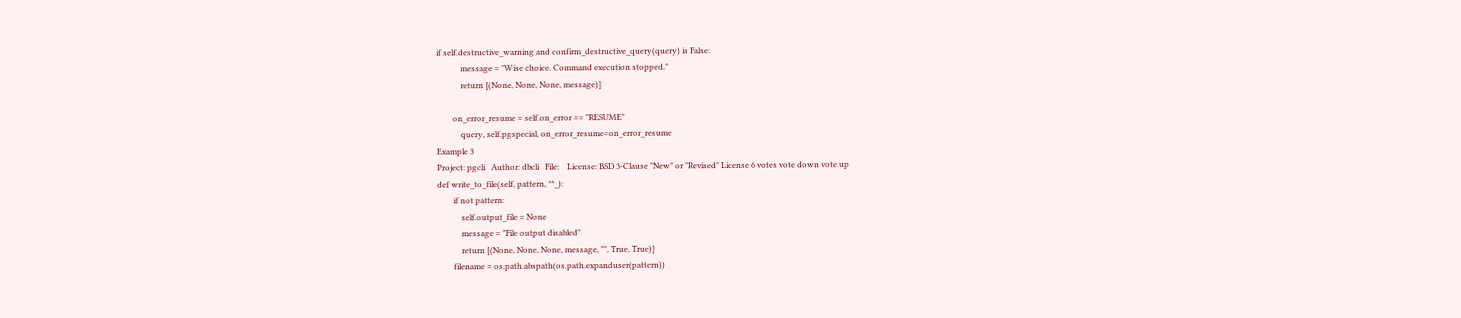if self.destructive_warning and confirm_destructive_query(query) is False:
            message = "Wise choice. Command execution stopped."
            return [(None, None, None, message)]

        on_error_resume = self.on_error == "RESUME"
            query, self.pgspecial, on_error_resume=on_error_resume
Example 3
Project: pgcli   Author: dbcli   File:    License: BSD 3-Clause "New" or "Revised" License 6 votes vote down vote up
def write_to_file(self, pattern, **_):
        if not pattern:
            self.output_file = None
            message = "File output disabled"
            return [(None, None, None, message, "", True, True)]
        filename = os.path.abspath(os.path.expanduser(pattern))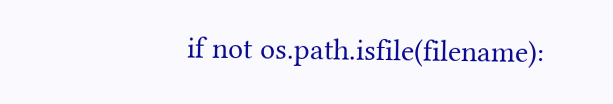if not os.path.isfile(filename):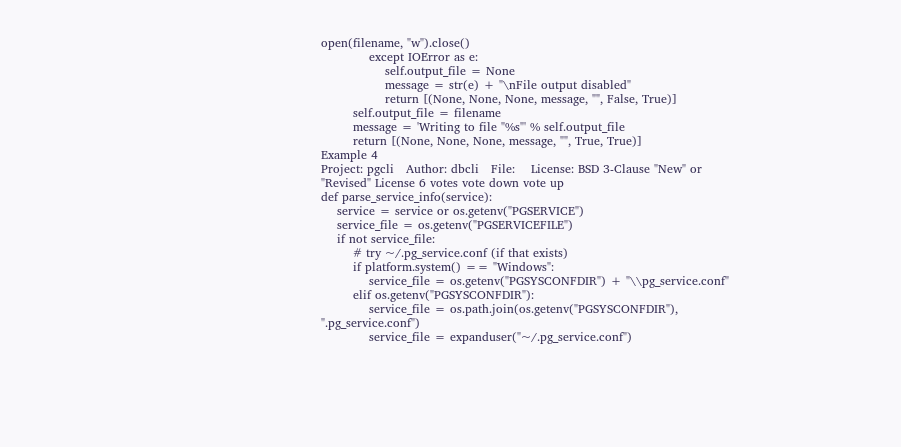open(filename, "w").close()
            except IOError as e:
                self.output_file = None
                message = str(e) + "\nFile output disabled"
                return [(None, None, None, message, "", False, True)]
        self.output_file = filename
        message = 'Writing to file "%s"' % self.output_file
        return [(None, None, None, message, "", True, True)]
Example 4
Project: pgcli   Author: dbcli   File:    License: BSD 3-Clause "New" or "Revised" License 6 votes vote down vote up
def parse_service_info(service):
    service = service or os.getenv("PGSERVICE")
    service_file = os.getenv("PGSERVICEFILE")
    if not service_file:
        # try ~/.pg_service.conf (if that exists)
        if platform.system() == "Windows":
            service_file = os.getenv("PGSYSCONFDIR") + "\\pg_service.conf"
        elif os.getenv("PGSYSCONFDIR"):
            service_file = os.path.join(os.getenv("PGSYSCONFDIR"), ".pg_service.conf")
            service_file = expanduser("~/.pg_service.conf")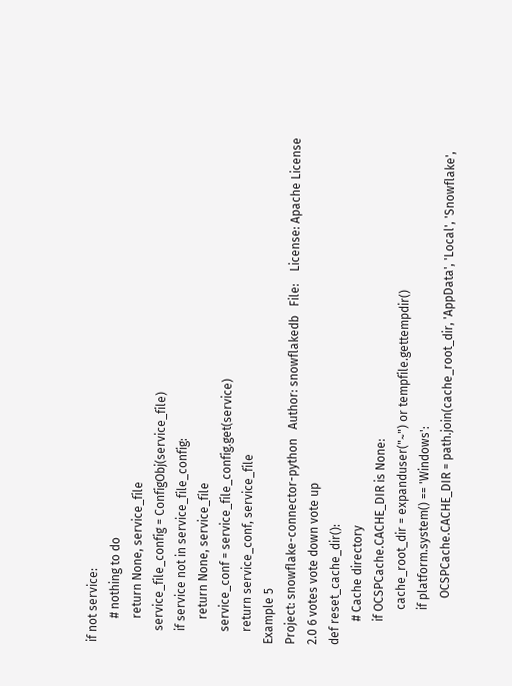if not service:
        # nothing to do
        return None, service_file
    service_file_config = ConfigObj(service_file)
    if service not in service_file_config:
        return None, service_file
    service_conf = service_file_config.get(service)
    return service_conf, service_file
Example 5
Project: snowflake-connector-python   Author: snowflakedb   File:    License: Apache License 2.0 6 votes vote down vote up
def reset_cache_dir():
        # Cache directory
        if OCSPCache.CACHE_DIR is None:
            cache_root_dir = expanduser("~") or tempfile.gettempdir()
            if platform.system() == 'Windows':
                OCSPCache.CACHE_DIR = path.join(cache_root_dir, 'AppData', 'Local', 'Snowflake',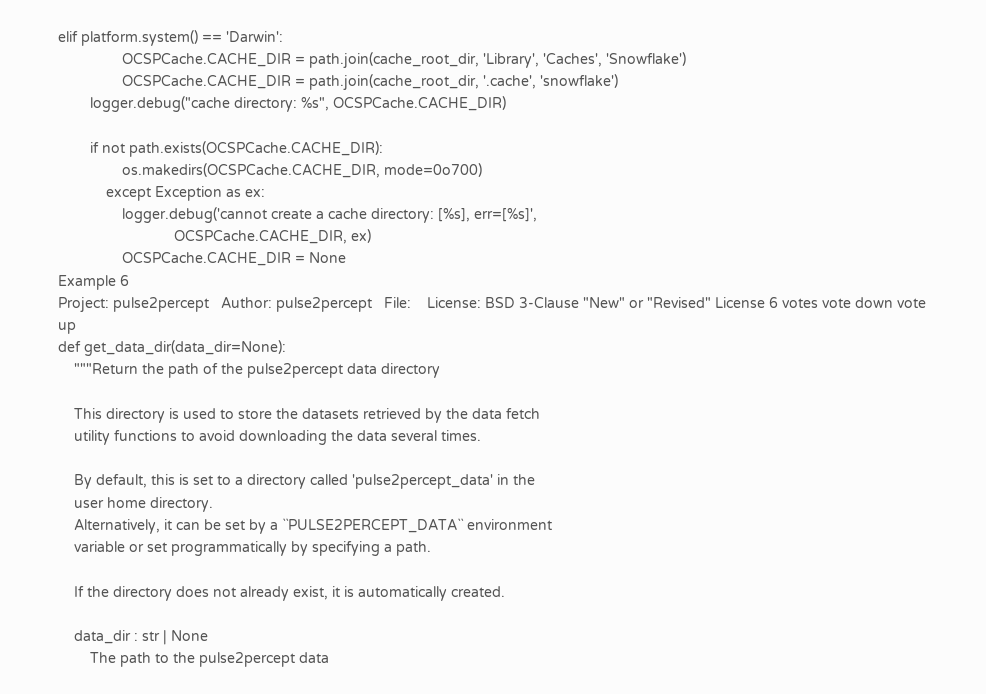elif platform.system() == 'Darwin':
                OCSPCache.CACHE_DIR = path.join(cache_root_dir, 'Library', 'Caches', 'Snowflake')
                OCSPCache.CACHE_DIR = path.join(cache_root_dir, '.cache', 'snowflake')
        logger.debug("cache directory: %s", OCSPCache.CACHE_DIR)

        if not path.exists(OCSPCache.CACHE_DIR):
                os.makedirs(OCSPCache.CACHE_DIR, mode=0o700)
            except Exception as ex:
                logger.debug('cannot create a cache directory: [%s], err=[%s]',
                             OCSPCache.CACHE_DIR, ex)
                OCSPCache.CACHE_DIR = None
Example 6
Project: pulse2percept   Author: pulse2percept   File:    License: BSD 3-Clause "New" or "Revised" License 6 votes vote down vote up
def get_data_dir(data_dir=None):
    """Return the path of the pulse2percept data directory

    This directory is used to store the datasets retrieved by the data fetch
    utility functions to avoid downloading the data several times.

    By default, this is set to a directory called 'pulse2percept_data' in the
    user home directory.
    Alternatively, it can be set by a ``PULSE2PERCEPT_DATA`` environment
    variable or set programmatically by specifying a path.

    If the directory does not already exist, it is automatically created.

    data_dir : str | None
        The path to the pulse2percept data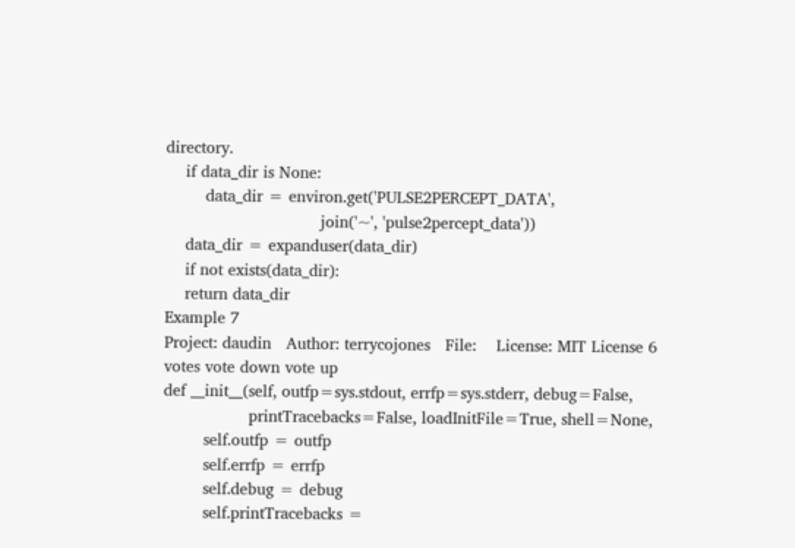directory.
    if data_dir is None:
        data_dir = environ.get('PULSE2PERCEPT_DATA',
                               join('~', 'pulse2percept_data'))
    data_dir = expanduser(data_dir)
    if not exists(data_dir):
    return data_dir
Example 7
Project: daudin   Author: terrycojones   File:    License: MIT License 6 votes vote down vote up
def __init__(self, outfp=sys.stdout, errfp=sys.stderr, debug=False,
                 printTracebacks=False, loadInitFile=True, shell=None,
        self.outfp = outfp
        self.errfp = errfp
        self.debug = debug
        self.printTracebacks =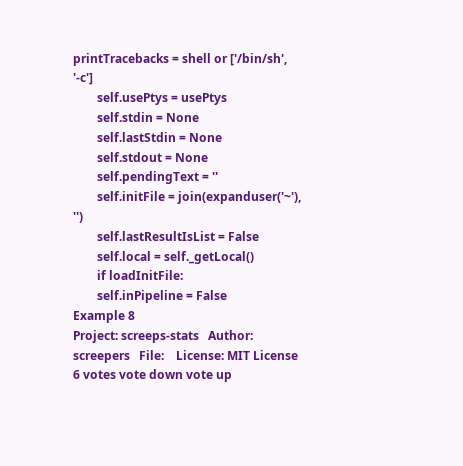printTracebacks = shell or ['/bin/sh', '-c']
        self.usePtys = usePtys
        self.stdin = None
        self.lastStdin = None
        self.stdout = None
        self.pendingText = ''
        self.initFile = join(expanduser('~'), '')
        self.lastResultIsList = False
        self.local = self._getLocal()
        if loadInitFile:
        self.inPipeline = False
Example 8
Project: screeps-stats   Author: screepers   File:    License: MIT License 6 votes vote down vote up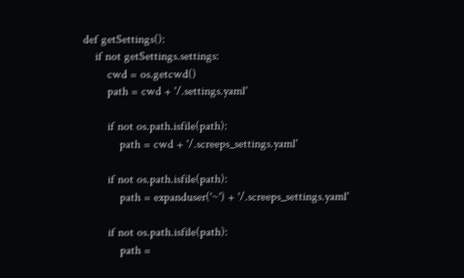def getSettings():
    if not getSettings.settings:
        cwd = os.getcwd()
        path = cwd + '/.settings.yaml'

        if not os.path.isfile(path):
            path = cwd + '/.screeps_settings.yaml'

        if not os.path.isfile(path):
            path = expanduser('~') + '/.screeps_settings.yaml'

        if not os.path.isfile(path):
            path =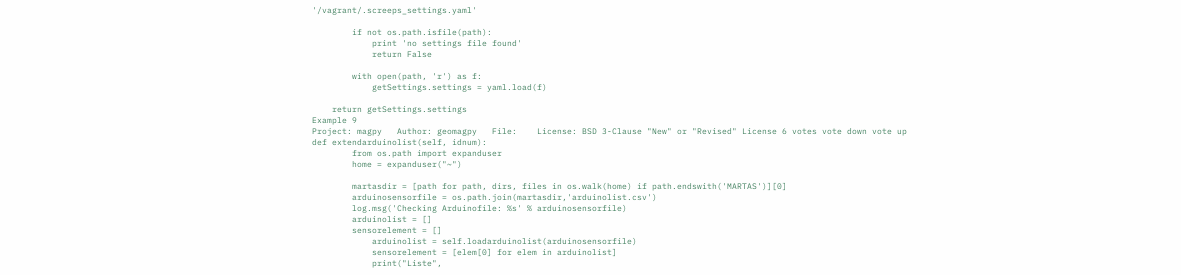'/vagrant/.screeps_settings.yaml'

        if not os.path.isfile(path):
            print 'no settings file found'
            return False

        with open(path, 'r') as f:
            getSettings.settings = yaml.load(f)

    return getSettings.settings
Example 9
Project: magpy   Author: geomagpy   File:    License: BSD 3-Clause "New" or "Revised" License 6 votes vote down vote up
def extendarduinolist(self, idnum):
        from os.path import expanduser
        home = expanduser("~")

        martasdir = [path for path, dirs, files in os.walk(home) if path.endswith('MARTAS')][0]
        arduinosensorfile = os.path.join(martasdir,'arduinolist.csv')
        log.msg('Checking Arduinofile: %s' % arduinosensorfile)
        arduinolist = []
        sensorelement = []
            arduinolist = self.loadarduinolist(arduinosensorfile)
            sensorelement = [elem[0] for elem in arduinolist]
            print("Liste",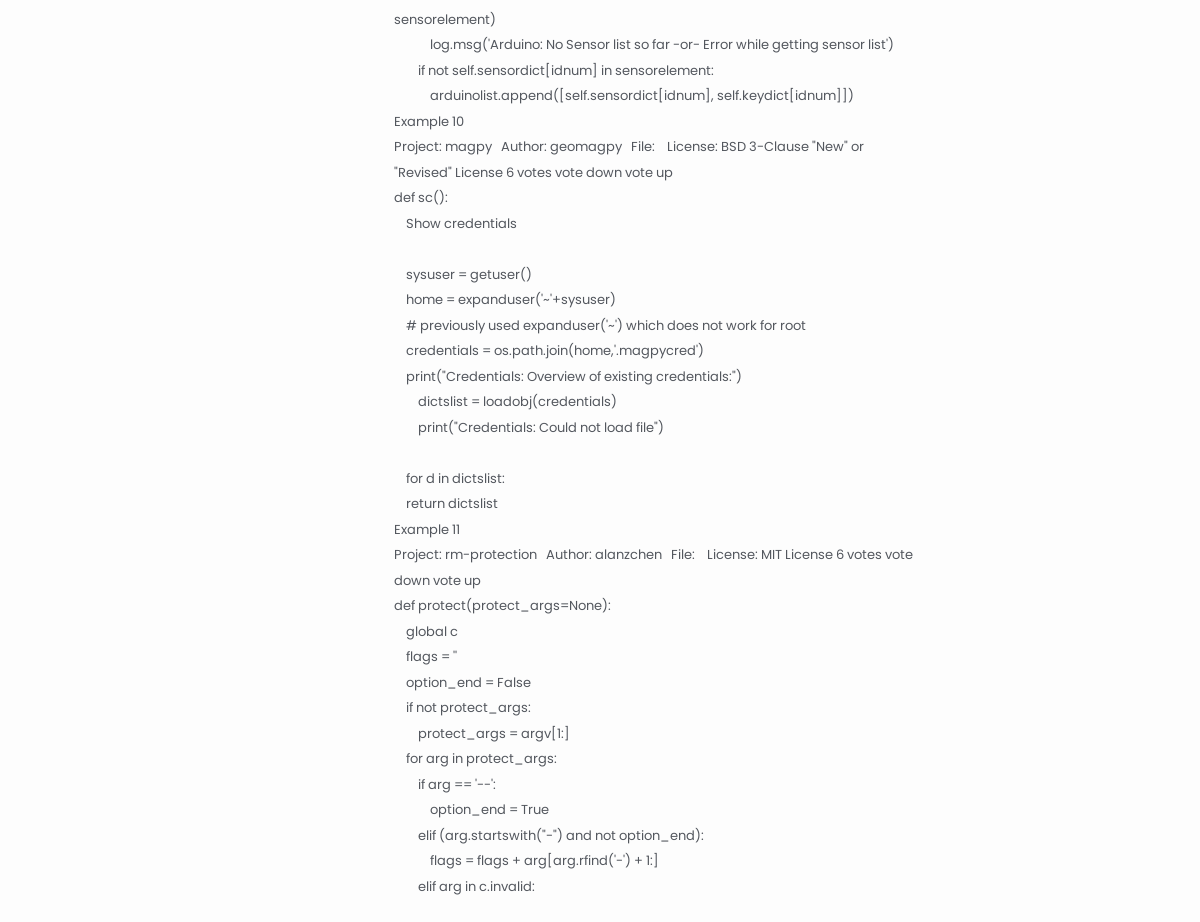sensorelement)
            log.msg('Arduino: No Sensor list so far -or- Error while getting sensor list')
        if not self.sensordict[idnum] in sensorelement:
            arduinolist.append([self.sensordict[idnum], self.keydict[idnum]])
Example 10
Project: magpy   Author: geomagpy   File:    License: BSD 3-Clause "New" or "Revised" License 6 votes vote down vote up
def sc():
    Show credentials

    sysuser = getuser()
    home = expanduser('~'+sysuser)
    # previously used expanduser('~') which does not work for root
    credentials = os.path.join(home,'.magpycred')
    print("Credentials: Overview of existing credentials:")
        dictslist = loadobj(credentials)
        print("Credentials: Could not load file")

    for d in dictslist:
    return dictslist
Example 11
Project: rm-protection   Author: alanzchen   File:    License: MIT License 6 votes vote down vote up
def protect(protect_args=None):
    global c
    flags = ''
    option_end = False
    if not protect_args:
        protect_args = argv[1:]
    for arg in protect_args:
        if arg == '--':
            option_end = True
        elif (arg.startswith("-") and not option_end):
            flags = flags + arg[arg.rfind('-') + 1:]
        elif arg in c.invalid: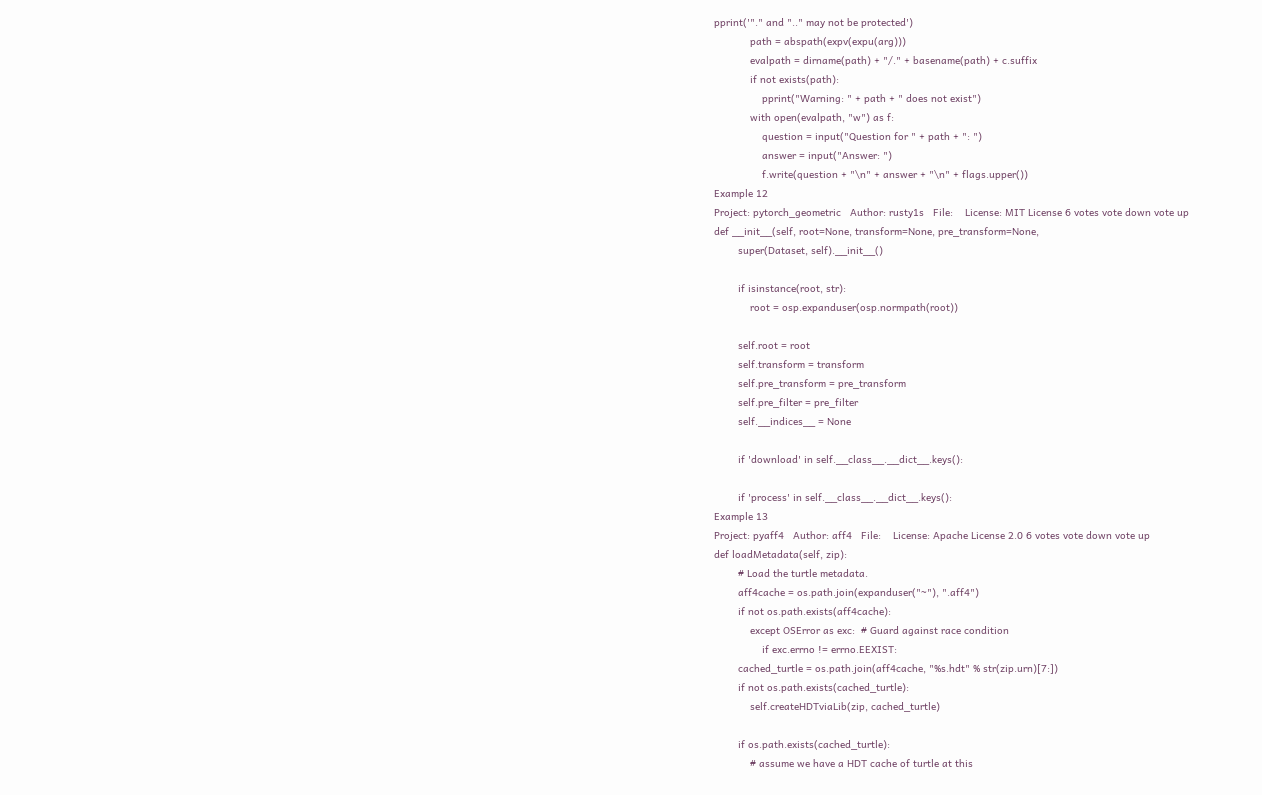pprint('"." and ".." may not be protected')
            path = abspath(expv(expu(arg)))
            evalpath = dirname(path) + "/." + basename(path) + c.suffix
            if not exists(path):
                pprint("Warning: " + path + " does not exist")
            with open(evalpath, "w") as f:
                question = input("Question for " + path + ": ")
                answer = input("Answer: ")
                f.write(question + "\n" + answer + "\n" + flags.upper())
Example 12
Project: pytorch_geometric   Author: rusty1s   File:    License: MIT License 6 votes vote down vote up
def __init__(self, root=None, transform=None, pre_transform=None,
        super(Dataset, self).__init__()

        if isinstance(root, str):
            root = osp.expanduser(osp.normpath(root))

        self.root = root
        self.transform = transform
        self.pre_transform = pre_transform
        self.pre_filter = pre_filter
        self.__indices__ = None

        if 'download' in self.__class__.__dict__.keys():

        if 'process' in self.__class__.__dict__.keys():
Example 13
Project: pyaff4   Author: aff4   File:    License: Apache License 2.0 6 votes vote down vote up
def loadMetadata(self, zip):
        # Load the turtle metadata.
        aff4cache = os.path.join(expanduser("~"), ".aff4")
        if not os.path.exists(aff4cache):
            except OSError as exc:  # Guard against race condition
                if exc.errno != errno.EEXIST:
        cached_turtle = os.path.join(aff4cache, "%s.hdt" % str(zip.urn)[7:])
        if not os.path.exists(cached_turtle):
            self.createHDTviaLib(zip, cached_turtle)

        if os.path.exists(cached_turtle):
            # assume we have a HDT cache of turtle at this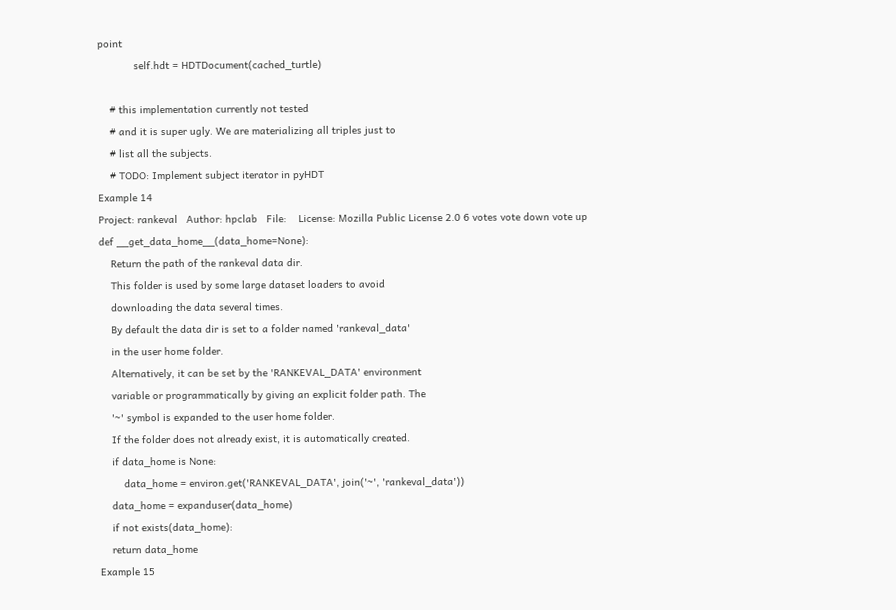point
            self.hdt = HDTDocument(cached_turtle)

    # this implementation currently not tested
    # and it is super ugly. We are materializing all triples just to
    # list all the subjects.
    # TODO: Implement subject iterator in pyHDT
Example 14
Project: rankeval   Author: hpclab   File:    License: Mozilla Public License 2.0 6 votes vote down vote up
def __get_data_home__(data_home=None):
    Return the path of the rankeval data dir.
    This folder is used by some large dataset loaders to avoid
    downloading the data several times.
    By default the data dir is set to a folder named 'rankeval_data'
    in the user home folder.
    Alternatively, it can be set by the 'RANKEVAL_DATA' environment
    variable or programmatically by giving an explicit folder path. The
    '~' symbol is expanded to the user home folder.
    If the folder does not already exist, it is automatically created.
    if data_home is None:
        data_home = environ.get('RANKEVAL_DATA', join('~', 'rankeval_data'))
    data_home = expanduser(data_home)
    if not exists(data_home):
    return data_home
Example 15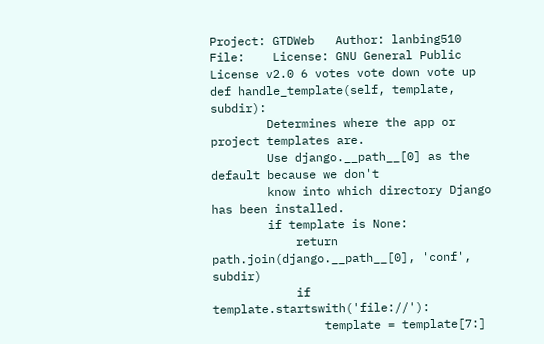Project: GTDWeb   Author: lanbing510   File:    License: GNU General Public License v2.0 6 votes vote down vote up
def handle_template(self, template, subdir):
        Determines where the app or project templates are.
        Use django.__path__[0] as the default because we don't
        know into which directory Django has been installed.
        if template is None:
            return path.join(django.__path__[0], 'conf', subdir)
            if template.startswith('file://'):
                template = template[7:]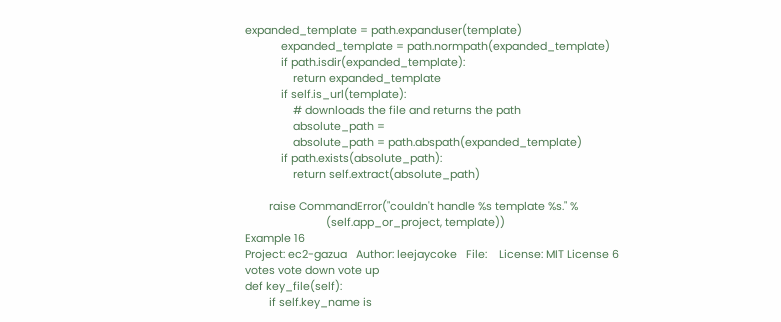expanded_template = path.expanduser(template)
            expanded_template = path.normpath(expanded_template)
            if path.isdir(expanded_template):
                return expanded_template
            if self.is_url(template):
                # downloads the file and returns the path
                absolute_path =
                absolute_path = path.abspath(expanded_template)
            if path.exists(absolute_path):
                return self.extract(absolute_path)

        raise CommandError("couldn't handle %s template %s." %
                           (self.app_or_project, template))
Example 16
Project: ec2-gazua   Author: leejaycoke   File:    License: MIT License 6 votes vote down vote up
def key_file(self):
        if self.key_name is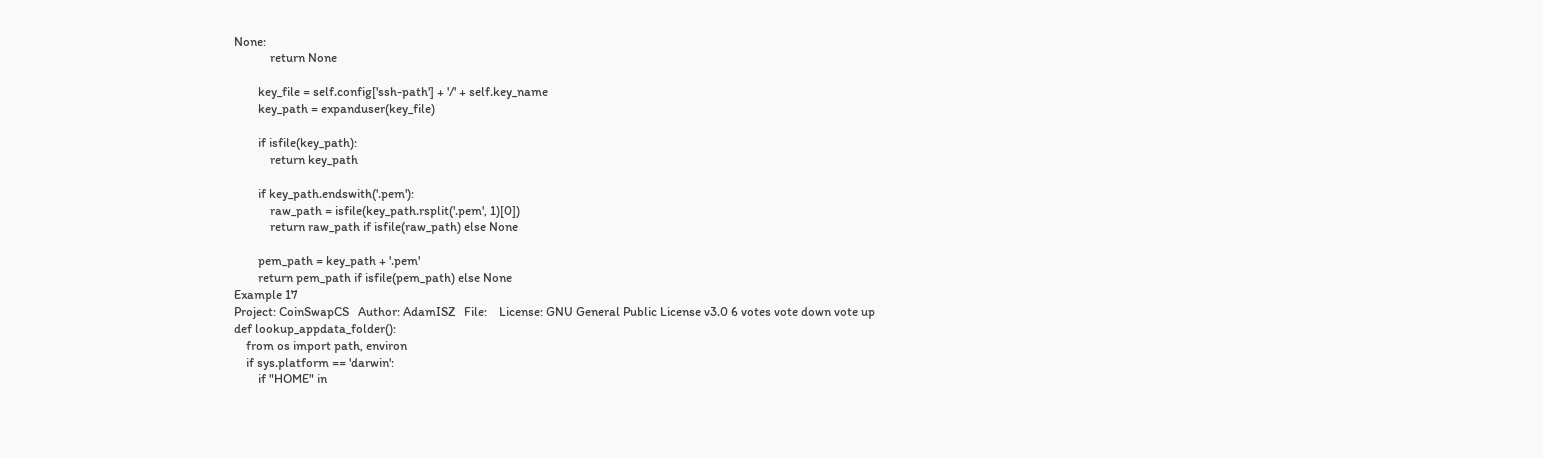None:
            return None

        key_file = self.config['ssh-path'] + '/' + self.key_name
        key_path = expanduser(key_file)

        if isfile(key_path):
            return key_path

        if key_path.endswith('.pem'):
            raw_path = isfile(key_path.rsplit('.pem', 1)[0])
            return raw_path if isfile(raw_path) else None

        pem_path = key_path + '.pem'
        return pem_path if isfile(pem_path) else None
Example 17
Project: CoinSwapCS   Author: AdamISZ   File:    License: GNU General Public License v3.0 6 votes vote down vote up
def lookup_appdata_folder():
    from os import path, environ
    if sys.platform == 'darwin':
        if "HOME" in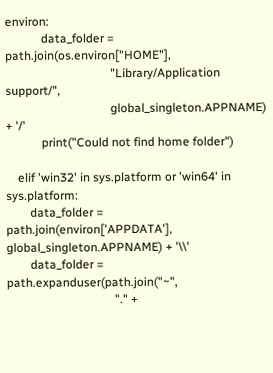environ:
            data_folder = path.join(os.environ["HOME"],
                                   "Library/Application support/",
                                   global_singleton.APPNAME) + '/'
            print("Could not find home folder")

    elif 'win32' in sys.platform or 'win64' in sys.platform:
        data_folder = path.join(environ['APPDATA'], global_singleton.APPNAME) + '\\'
        data_folder = path.expanduser(path.join("~",
                                    "." +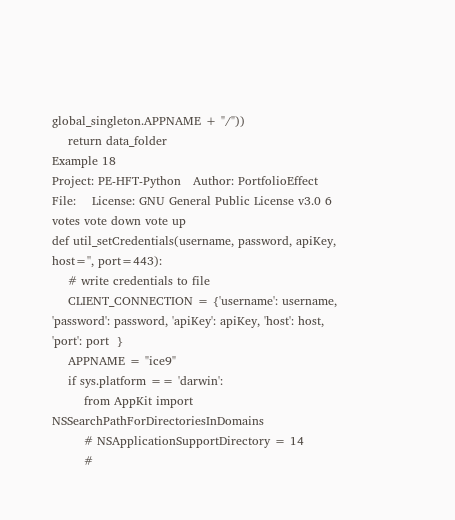global_singleton.APPNAME + "/"))
    return data_folder
Example 18
Project: PE-HFT-Python   Author: PortfolioEffect   File:    License: GNU General Public License v3.0 6 votes vote down vote up
def util_setCredentials(username, password, apiKey, host='', port=443):
    # write credentials to file
    CLIENT_CONNECTION = {'username': username, 'password': password, 'apiKey': apiKey, 'host': host, 'port': port  }
    APPNAME = "ice9"
    if sys.platform == 'darwin':
        from AppKit import NSSearchPathForDirectoriesInDomains
        # NSApplicationSupportDirectory = 14
        #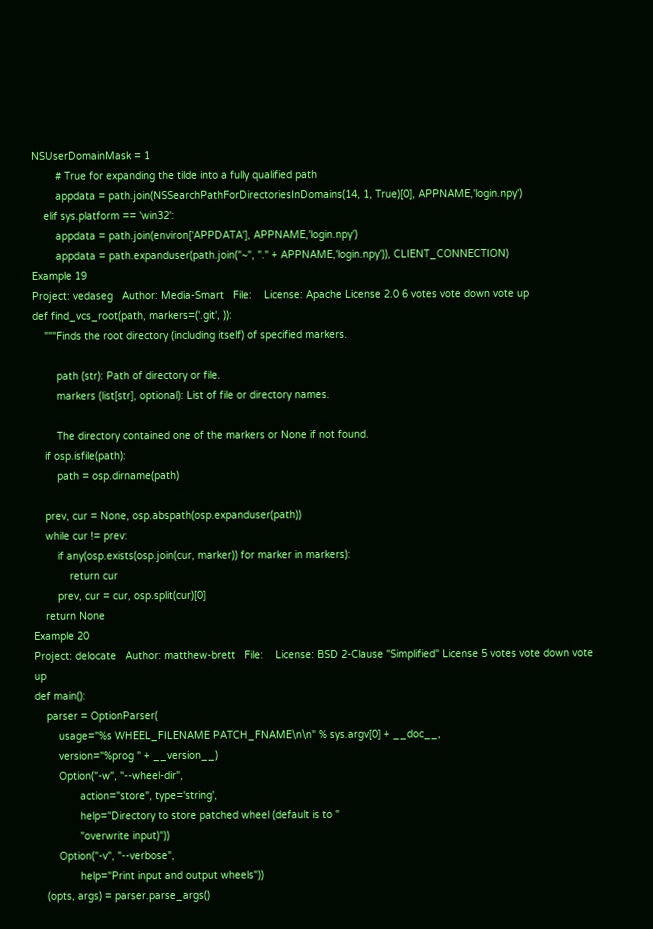NSUserDomainMask = 1
        # True for expanding the tilde into a fully qualified path
        appdata = path.join(NSSearchPathForDirectoriesInDomains(14, 1, True)[0], APPNAME,'login.npy')
    elif sys.platform == 'win32':
        appdata = path.join(environ['APPDATA'], APPNAME,'login.npy')
        appdata = path.expanduser(path.join("~", "." + APPNAME,'login.npy')), CLIENT_CONNECTION)
Example 19
Project: vedaseg   Author: Media-Smart   File:    License: Apache License 2.0 6 votes vote down vote up
def find_vcs_root(path, markers=('.git', )):
    """Finds the root directory (including itself) of specified markers.

        path (str): Path of directory or file.
        markers (list[str], optional): List of file or directory names.

        The directory contained one of the markers or None if not found.
    if osp.isfile(path):
        path = osp.dirname(path)

    prev, cur = None, osp.abspath(osp.expanduser(path))
    while cur != prev:
        if any(osp.exists(osp.join(cur, marker)) for marker in markers):
            return cur
        prev, cur = cur, osp.split(cur)[0]
    return None
Example 20
Project: delocate   Author: matthew-brett   File:    License: BSD 2-Clause "Simplified" License 5 votes vote down vote up
def main():
    parser = OptionParser(
        usage="%s WHEEL_FILENAME PATCH_FNAME\n\n" % sys.argv[0] + __doc__,
        version="%prog " + __version__)
        Option("-w", "--wheel-dir",
               action="store", type='string',
               help="Directory to store patched wheel (default is to "
               "overwrite input)"))
        Option("-v", "--verbose",
               help="Print input and output wheels"))
    (opts, args) = parser.parse_args()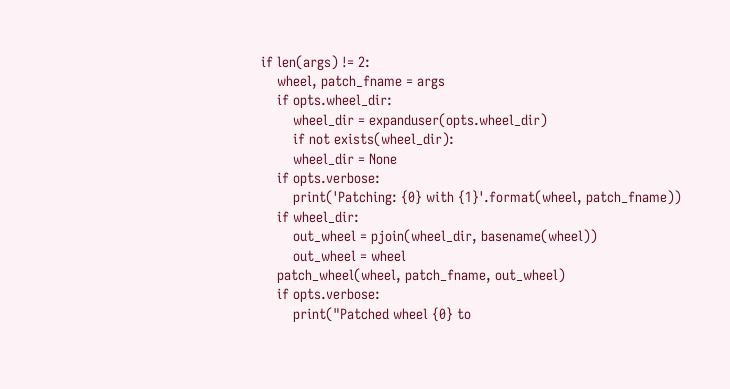if len(args) != 2:
    wheel, patch_fname = args
    if opts.wheel_dir:
        wheel_dir = expanduser(opts.wheel_dir)
        if not exists(wheel_dir):
        wheel_dir = None
    if opts.verbose:
        print('Patching: {0} with {1}'.format(wheel, patch_fname))
    if wheel_dir:
        out_wheel = pjoin(wheel_dir, basename(wheel))
        out_wheel = wheel
    patch_wheel(wheel, patch_fname, out_wheel)
    if opts.verbose:
        print("Patched wheel {0} to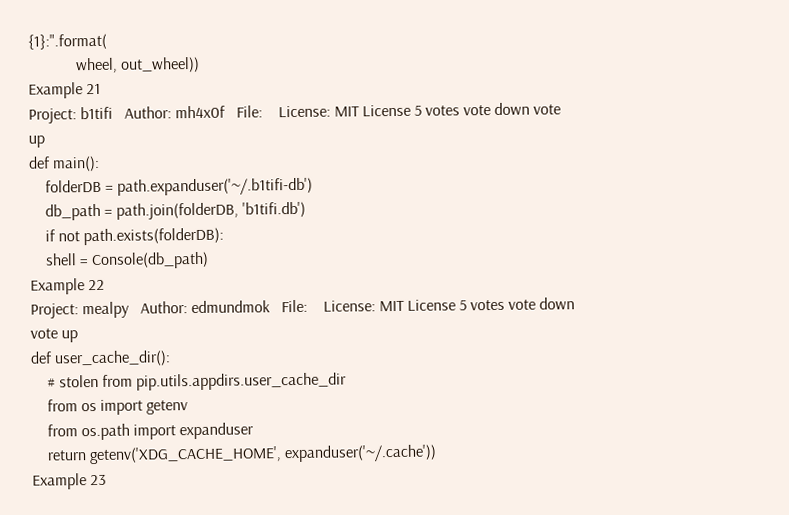{1}:".format(
            wheel, out_wheel))
Example 21
Project: b1tifi   Author: mh4x0f   File:    License: MIT License 5 votes vote down vote up
def main():
    folderDB = path.expanduser('~/.b1tifi-db')
    db_path = path.join(folderDB, 'b1tifi.db')
    if not path.exists(folderDB):
    shell = Console(db_path)
Example 22
Project: mealpy   Author: edmundmok   File:    License: MIT License 5 votes vote down vote up
def user_cache_dir():
    # stolen from pip.utils.appdirs.user_cache_dir
    from os import getenv
    from os.path import expanduser
    return getenv('XDG_CACHE_HOME', expanduser('~/.cache'))
Example 23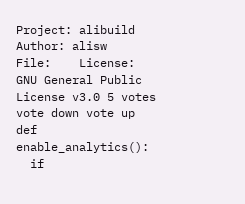Project: alibuild   Author: alisw   File:    License: GNU General Public License v3.0 5 votes vote down vote up
def enable_analytics():
  if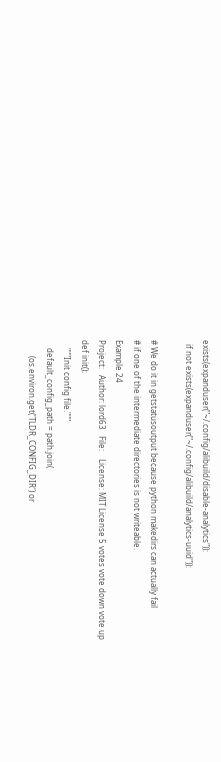exists(expanduser("~/.config/alibuild/disable-analytics")):
  if not exists(expanduser("~/.config/alibuild/analytics-uuid")):

# We do it in getstatusoutput because python makedirs can actually fail
# if one of the intermediate directories is not writeable.
Example 24
Project:   Author: lord63   File:    License: MIT License 5 votes vote down vote up
def init():
    """Init config file."""
    default_config_path = path.join(
        (os.environ.get('TLDR_CONFIG_DIR') or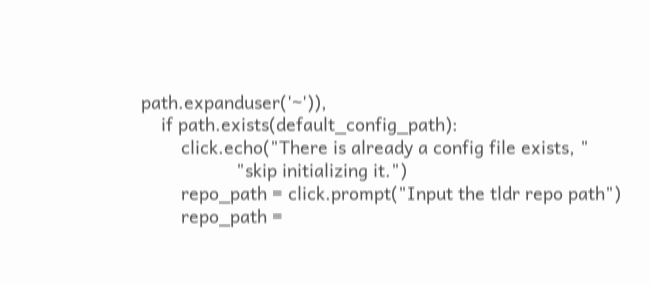path.expanduser('~')),
    if path.exists(default_config_path):
        click.echo("There is already a config file exists, "
                   "skip initializing it.")
        repo_path = click.prompt("Input the tldr repo path")
        repo_path =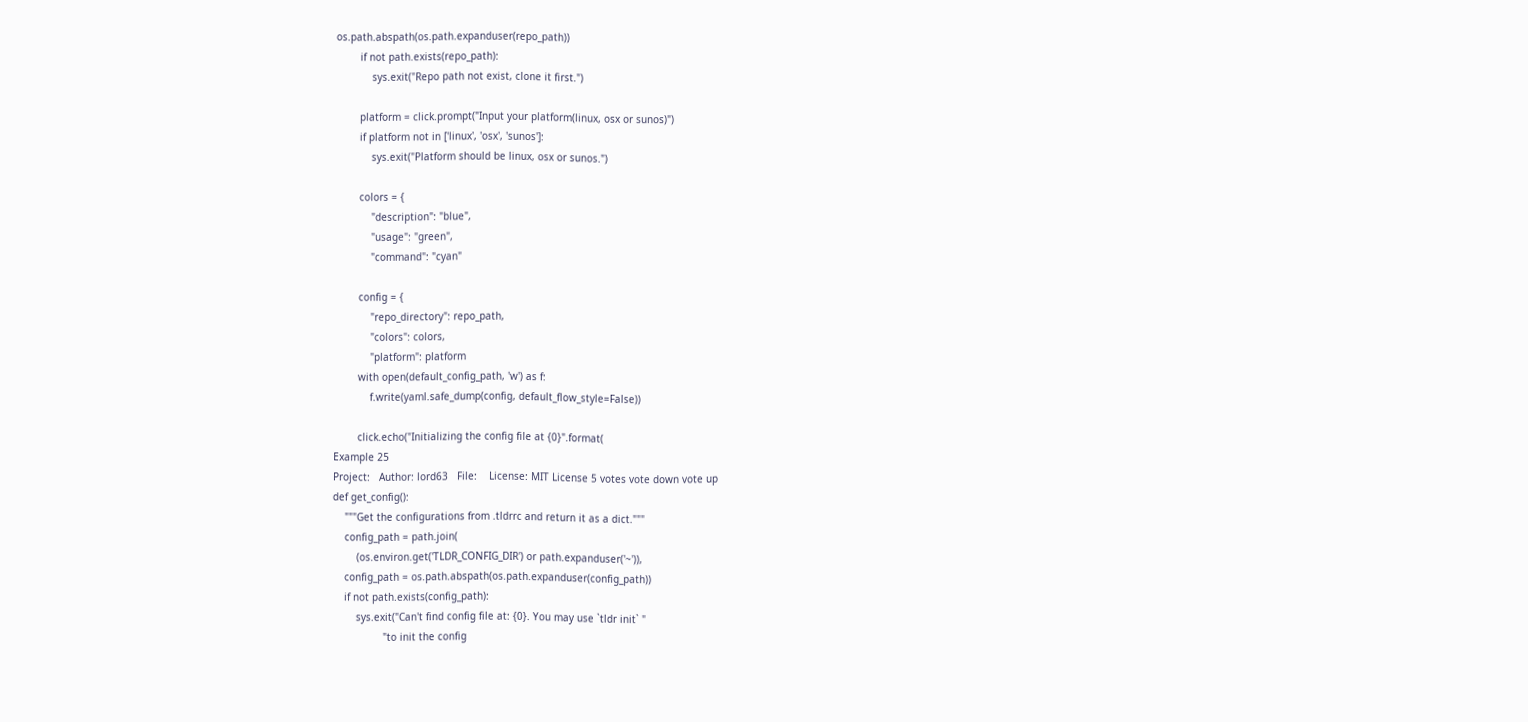os.path.abspath(os.path.expanduser(repo_path))
        if not path.exists(repo_path):
            sys.exit("Repo path not exist, clone it first.")

        platform = click.prompt("Input your platform(linux, osx or sunos)")
        if platform not in ['linux', 'osx', 'sunos']:
            sys.exit("Platform should be linux, osx or sunos.")

        colors = {
            "description": "blue",
            "usage": "green",
            "command": "cyan"

        config = {
            "repo_directory": repo_path,
            "colors": colors,
            "platform": platform
        with open(default_config_path, 'w') as f:
            f.write(yaml.safe_dump(config, default_flow_style=False))

        click.echo("Initializing the config file at {0}".format(
Example 25
Project:   Author: lord63   File:    License: MIT License 5 votes vote down vote up
def get_config():
    """Get the configurations from .tldrrc and return it as a dict."""
    config_path = path.join(
        (os.environ.get('TLDR_CONFIG_DIR') or path.expanduser('~')),
    config_path = os.path.abspath(os.path.expanduser(config_path))
    if not path.exists(config_path):
        sys.exit("Can't find config file at: {0}. You may use `tldr init` "
                 "to init the config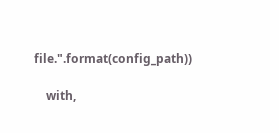file.".format(config_path))

    with,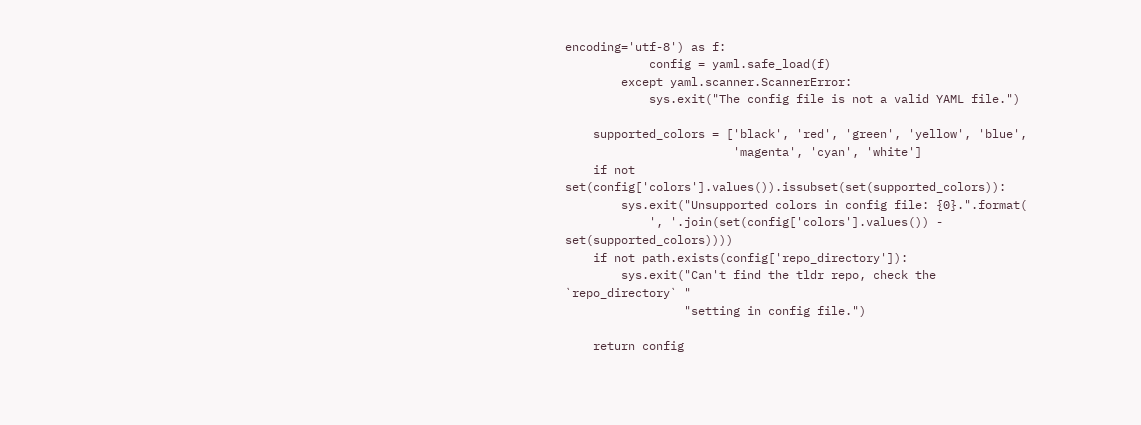encoding='utf-8') as f:
            config = yaml.safe_load(f)
        except yaml.scanner.ScannerError:
            sys.exit("The config file is not a valid YAML file.")

    supported_colors = ['black', 'red', 'green', 'yellow', 'blue',
                        'magenta', 'cyan', 'white']
    if not set(config['colors'].values()).issubset(set(supported_colors)):
        sys.exit("Unsupported colors in config file: {0}.".format(
            ', '.join(set(config['colors'].values()) - set(supported_colors))))
    if not path.exists(config['repo_directory']):
        sys.exit("Can't find the tldr repo, check the `repo_directory` "
                 "setting in config file.")

    return config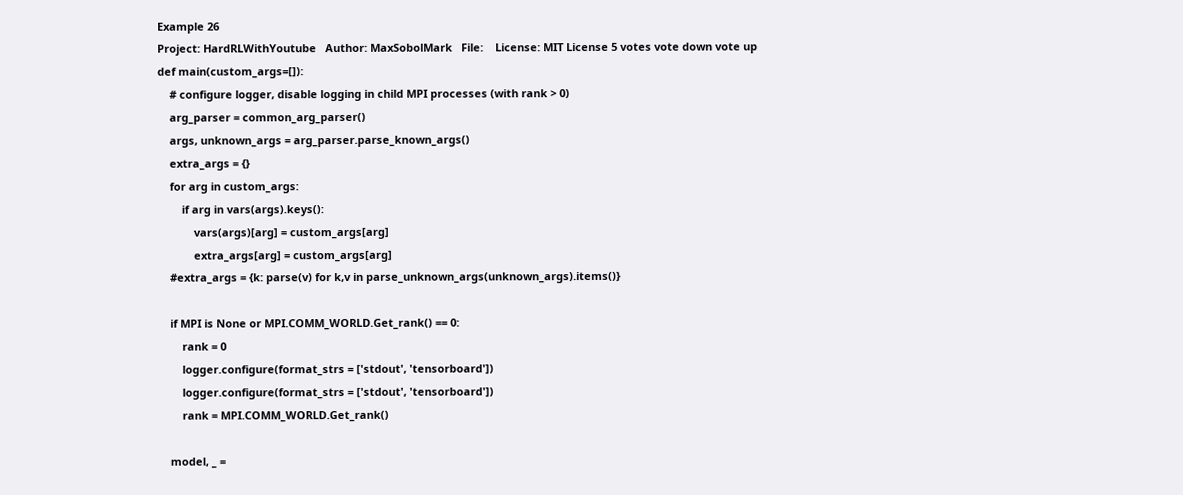Example 26
Project: HardRLWithYoutube   Author: MaxSobolMark   File:    License: MIT License 5 votes vote down vote up
def main(custom_args=[]):
    # configure logger, disable logging in child MPI processes (with rank > 0)
    arg_parser = common_arg_parser()
    args, unknown_args = arg_parser.parse_known_args()
    extra_args = {}
    for arg in custom_args:
        if arg in vars(args).keys():
            vars(args)[arg] = custom_args[arg]
            extra_args[arg] = custom_args[arg]
    #extra_args = {k: parse(v) for k,v in parse_unknown_args(unknown_args).items()}

    if MPI is None or MPI.COMM_WORLD.Get_rank() == 0:
        rank = 0
        logger.configure(format_strs = ['stdout', 'tensorboard'])
        logger.configure(format_strs = ['stdout', 'tensorboard'])
        rank = MPI.COMM_WORLD.Get_rank()

    model, _ =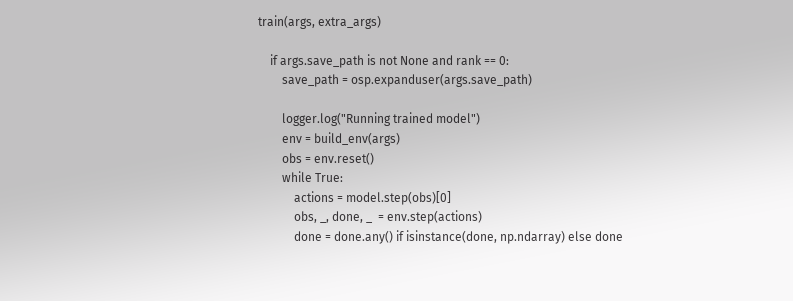train(args, extra_args)

    if args.save_path is not None and rank == 0:
        save_path = osp.expanduser(args.save_path)

        logger.log("Running trained model")
        env = build_env(args)
        obs = env.reset()
        while True:
            actions = model.step(obs)[0]
            obs, _, done, _  = env.step(actions)
            done = done.any() if isinstance(done, np.ndarray) else done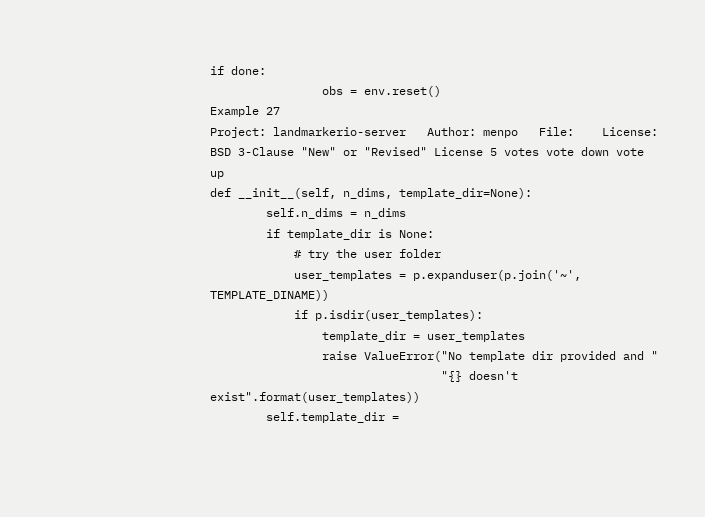if done:
                obs = env.reset()
Example 27
Project: landmarkerio-server   Author: menpo   File:    License: BSD 3-Clause "New" or "Revised" License 5 votes vote down vote up
def __init__(self, n_dims, template_dir=None):
        self.n_dims = n_dims
        if template_dir is None:
            # try the user folder
            user_templates = p.expanduser(p.join('~', TEMPLATE_DINAME))
            if p.isdir(user_templates):
                template_dir = user_templates
                raise ValueError("No template dir provided and "
                                 "{} doesn't exist".format(user_templates))
        self.template_dir =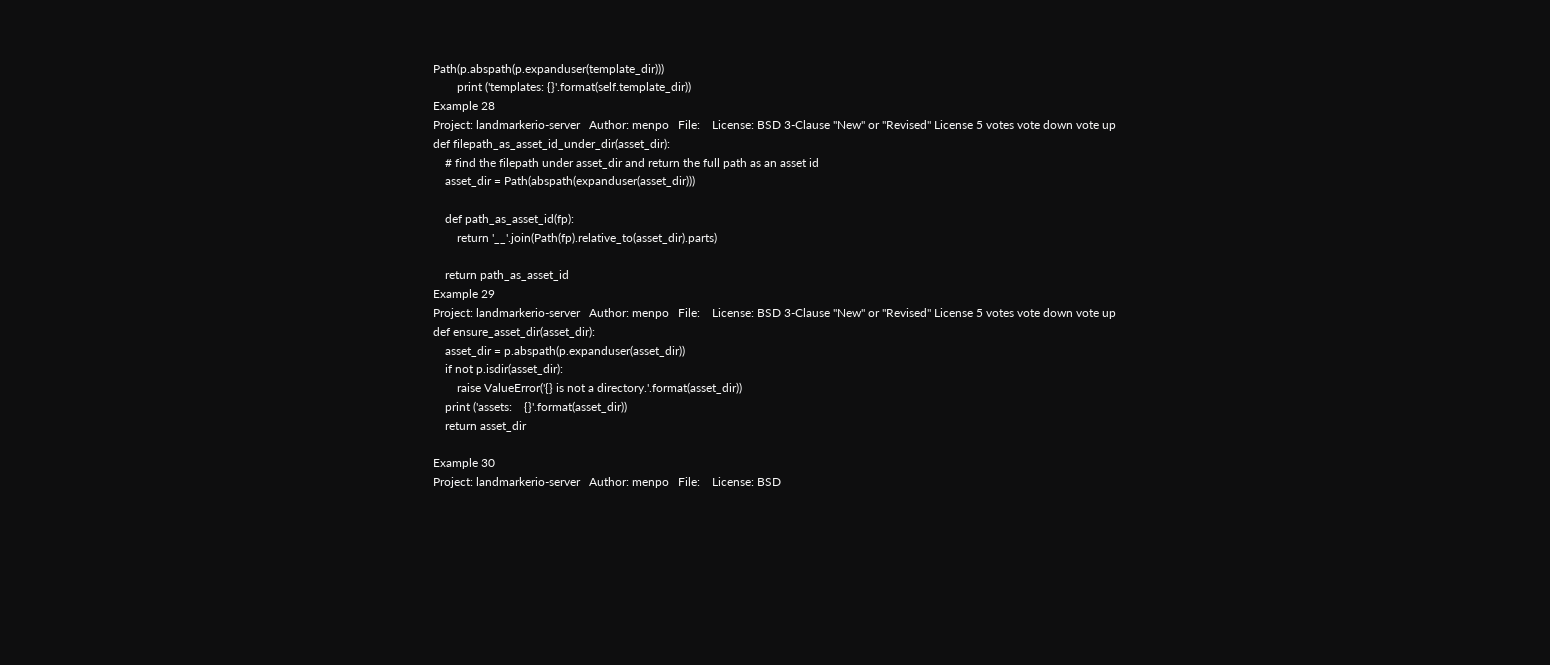Path(p.abspath(p.expanduser(template_dir)))
        print ('templates: {}'.format(self.template_dir))
Example 28
Project: landmarkerio-server   Author: menpo   File:    License: BSD 3-Clause "New" or "Revised" License 5 votes vote down vote up
def filepath_as_asset_id_under_dir(asset_dir):
    # find the filepath under asset_dir and return the full path as an asset id
    asset_dir = Path(abspath(expanduser(asset_dir)))

    def path_as_asset_id(fp):
        return '__'.join(Path(fp).relative_to(asset_dir).parts)

    return path_as_asset_id
Example 29
Project: landmarkerio-server   Author: menpo   File:    License: BSD 3-Clause "New" or "Revised" License 5 votes vote down vote up
def ensure_asset_dir(asset_dir):
    asset_dir = p.abspath(p.expanduser(asset_dir))
    if not p.isdir(asset_dir):
        raise ValueError('{} is not a directory.'.format(asset_dir))
    print ('assets:    {}'.format(asset_dir))
    return asset_dir

Example 30
Project: landmarkerio-server   Author: menpo   File:    License: BSD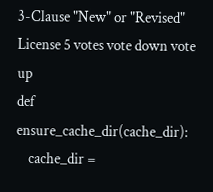3-Clause "New" or "Revised" License 5 votes vote down vote up
def ensure_cache_dir(cache_dir):
    cache_dir =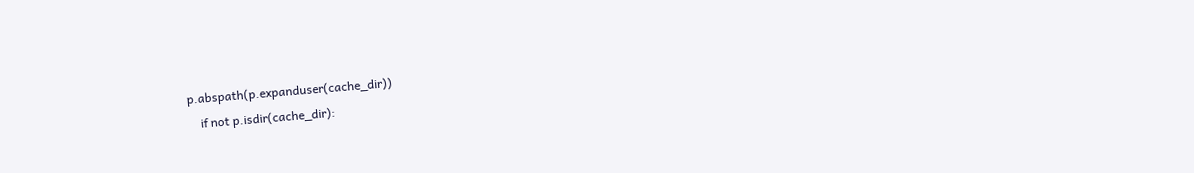p.abspath(p.expanduser(cache_dir))
    if not p.isdir(cache_dir):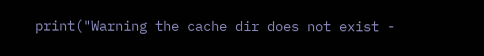print("Warning the cache dir does not exist -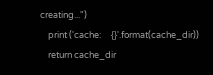creating...")
    print ('cache:     {}'.format(cache_dir))
    return cache_dir